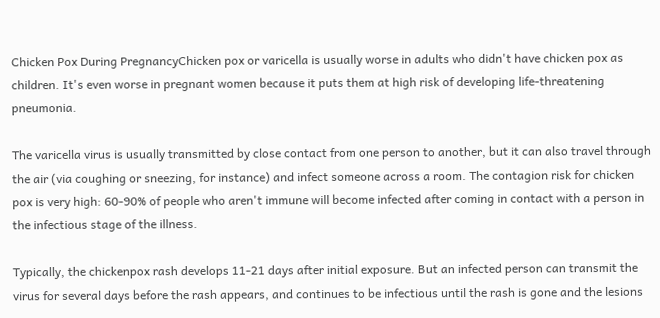Chicken Pox During PregnancyChicken pox or varicella is usually worse in adults who didn't have chicken pox as children. It's even worse in pregnant women because it puts them at high risk of developing life-threatening pneumonia.

The varicella virus is usually transmitted by close contact from one person to another, but it can also travel through the air (via coughing or sneezing, for instance) and infect someone across a room. The contagion risk for chicken pox is very high: 60-90% of people who aren't immune will become infected after coming in contact with a person in the infectious stage of the illness.

Typically, the chickenpox rash develops 11-21 days after initial exposure. But an infected person can transmit the virus for several days before the rash appears, and continues to be infectious until the rash is gone and the lesions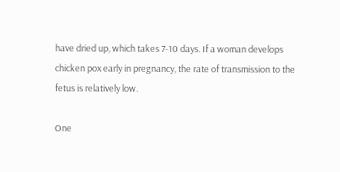have dried up, which takes 7-10 days. If a woman develops chicken pox early in pregnancy, the rate of transmission to the fetus is relatively low.

One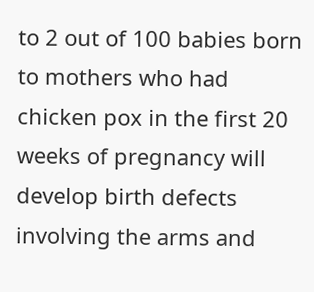to 2 out of 100 babies born to mothers who had chicken pox in the first 20 weeks of pregnancy will develop birth defects involving the arms and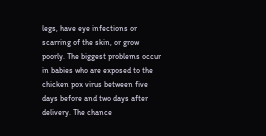legs, have eye infections or scarring of the skin, or grow poorly. The biggest problems occur in babies who are exposed to the chicken pox virus between five days before and two days after delivery. The chance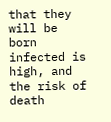that they will be born infected is high, and the risk of death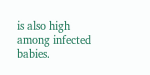is also high among infected babies.